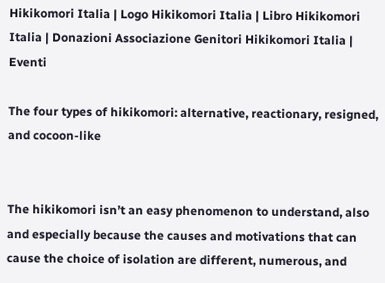Hikikomori Italia | Logo Hikikomori Italia | Libro Hikikomori Italia | Donazioni Associazione Genitori Hikikomori Italia | Eventi

The four types of hikikomori: alternative, reactionary, resigned, and cocoon-like


The hikikomori isn’t an easy phenomenon to understand, also and especially because the causes and motivations that can cause the choice of isolation are different, numerous, and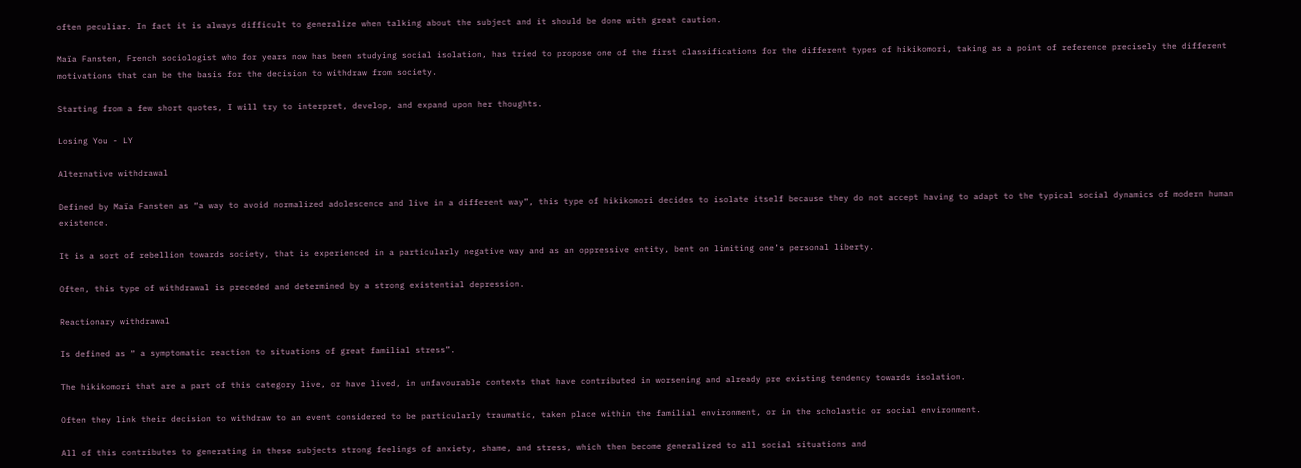often peculiar. In fact it is always difficult to generalize when talking about the subject and it should be done with great caution.

Maïa Fansten, French sociologist who for years now has been studying social isolation, has tried to propose one of the first classifications for the different types of hikikomori, taking as a point of reference precisely the different motivations that can be the basis for the decision to withdraw from society.

Starting from a few short quotes, I will try to interpret, develop, and expand upon her thoughts.

Losing You - LY

Alternative withdrawal

Defined by Maïa Fansten as “a way to avoid normalized adolescence and live in a different way”, this type of hikikomori decides to isolate itself because they do not accept having to adapt to the typical social dynamics of modern human existence.

It is a sort of rebellion towards society, that is experienced in a particularly negative way and as an oppressive entity, bent on limiting one’s personal liberty.

Often, this type of withdrawal is preceded and determined by a strong existential depression.

Reactionary withdrawal

Is defined as “ a symptomatic reaction to situations of great familial stress”.

The hikikomori that are a part of this category live, or have lived, in unfavourable contexts that have contributed in worsening and already pre existing tendency towards isolation.

Often they link their decision to withdraw to an event considered to be particularly traumatic, taken place within the familial environment, or in the scholastic or social environment.

All of this contributes to generating in these subjects strong feelings of anxiety, shame, and stress, which then become generalized to all social situations and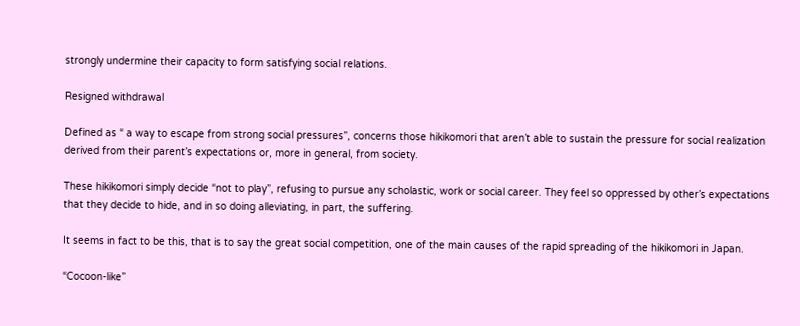strongly undermine their capacity to form satisfying social relations.

Resigned withdrawal

Defined as “ a way to escape from strong social pressures”, concerns those hikikomori that aren’t able to sustain the pressure for social realization derived from their parent’s expectations or, more in general, from society.

These hikikomori simply decide “not to play”, refusing to pursue any scholastic, work or social career. They feel so oppressed by other’s expectations that they decide to hide, and in so doing alleviating, in part, the suffering.

It seems in fact to be this, that is to say the great social competition, one of the main causes of the rapid spreading of the hikikomori in Japan.

“Cocoon-like”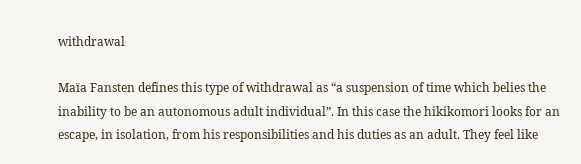withdrawal

Maïa Fansten defines this type of withdrawal as “a suspension of time which belies the inability to be an autonomous adult individual”. In this case the hikikomori looks for an escape, in isolation, from his responsibilities and his duties as an adult. They feel like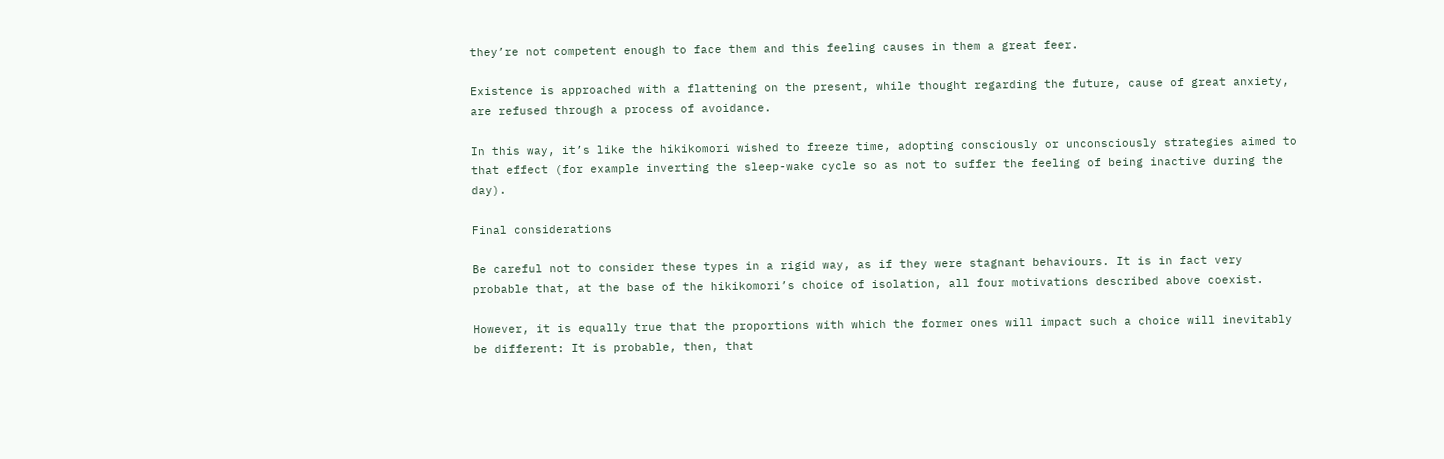they’re not competent enough to face them and this feeling causes in them a great feer.

Existence is approached with a flattening on the present, while thought regarding the future, cause of great anxiety, are refused through a process of avoidance.

In this way, it’s like the hikikomori wished to freeze time, adopting consciously or unconsciously strategies aimed to that effect (for example inverting the sleep-wake cycle so as not to suffer the feeling of being inactive during the day).

Final considerations

Be careful not to consider these types in a rigid way, as if they were stagnant behaviours. It is in fact very probable that, at the base of the hikikomori’s choice of isolation, all four motivations described above coexist.

However, it is equally true that the proportions with which the former ones will impact such a choice will inevitably be different: It is probable, then, that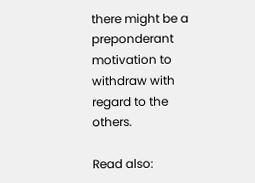there might be a preponderant motivation to withdraw with regard to the others.

Read also: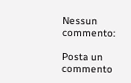Nessun commento:

Posta un commento